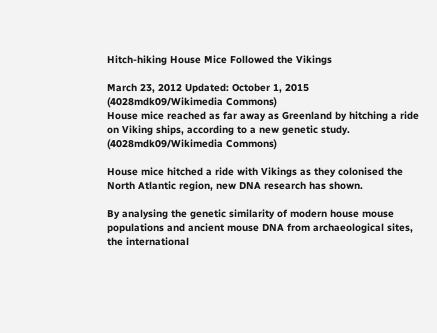Hitch-hiking House Mice Followed the Vikings

March 23, 2012 Updated: October 1, 2015
(4028mdk09/Wikimedia Commons)
House mice reached as far away as Greenland by hitching a ride on Viking ships, according to a new genetic study. (4028mdk09/Wikimedia Commons)

House mice hitched a ride with Vikings as they colonised the North Atlantic region, new DNA research has shown.

By analysing the genetic similarity of modern house mouse populations and ancient mouse DNA from archaeological sites, the international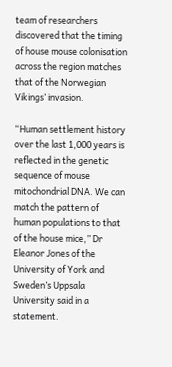team of researchers discovered that the timing of house mouse colonisation across the region matches that of the Norwegian Vikings’ invasion.

“Human settlement history over the last 1,000 years is reflected in the genetic sequence of mouse mitochondrial DNA. We can match the pattern of human populations to that of the house mice,” Dr Eleanor Jones of the University of York and Sweden’s Uppsala University said in a statement.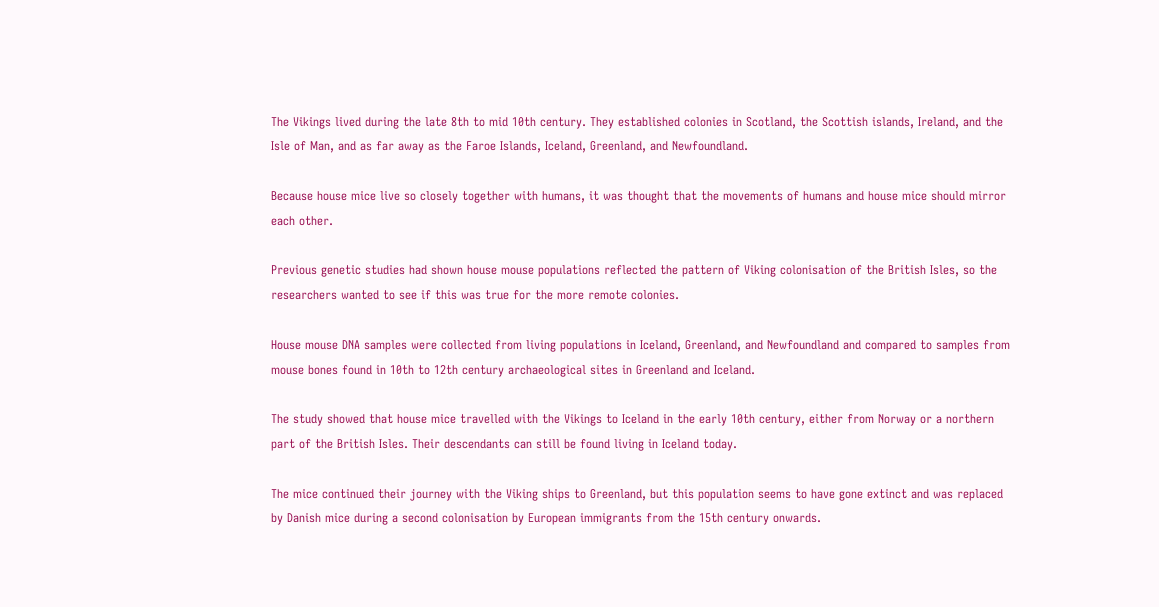The Vikings lived during the late 8th to mid 10th century. They established colonies in Scotland, the Scottish islands, Ireland, and the Isle of Man, and as far away as the Faroe Islands, Iceland, Greenland, and Newfoundland.

Because house mice live so closely together with humans, it was thought that the movements of humans and house mice should mirror each other.

Previous genetic studies had shown house mouse populations reflected the pattern of Viking colonisation of the British Isles, so the researchers wanted to see if this was true for the more remote colonies.

House mouse DNA samples were collected from living populations in Iceland, Greenland, and Newfoundland and compared to samples from mouse bones found in 10th to 12th century archaeological sites in Greenland and Iceland.

The study showed that house mice travelled with the Vikings to Iceland in the early 10th century, either from Norway or a northern part of the British Isles. Their descendants can still be found living in Iceland today.

The mice continued their journey with the Viking ships to Greenland, but this population seems to have gone extinct and was replaced by Danish mice during a second colonisation by European immigrants from the 15th century onwards.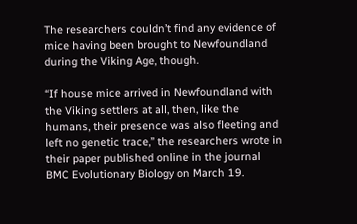The researchers couldn’t find any evidence of mice having been brought to Newfoundland during the Viking Age, though.

“If house mice arrived in Newfoundland with the Viking settlers at all, then, like the humans, their presence was also fleeting and left no genetic trace,” the researchers wrote in their paper published online in the journal BMC Evolutionary Biology on March 19.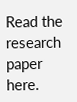Read the research paper here.